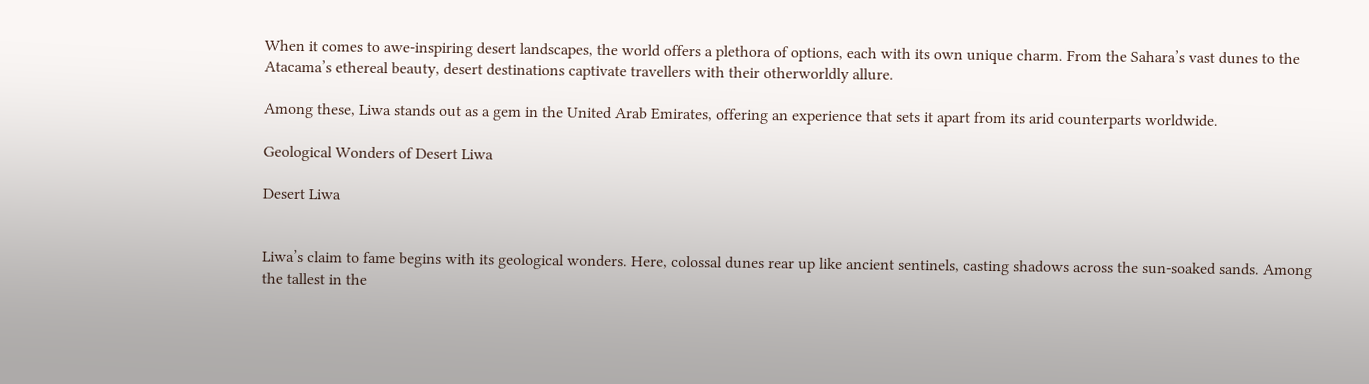When it comes to awe-inspiring desert landscapes, the world offers a plethora of options, each with its own unique charm. From the Sahara’s vast dunes to the Atacama’s ethereal beauty, desert destinations captivate travellers with their otherworldly allure.

Among these, Liwa stands out as a gem in the United Arab Emirates, offering an experience that sets it apart from its arid counterparts worldwide.

Geological Wonders of Desert Liwa

Desert Liwa


Liwa’s claim to fame begins with its geological wonders. Here, colossal dunes rear up like ancient sentinels, casting shadows across the sun-soaked sands. Among the tallest in the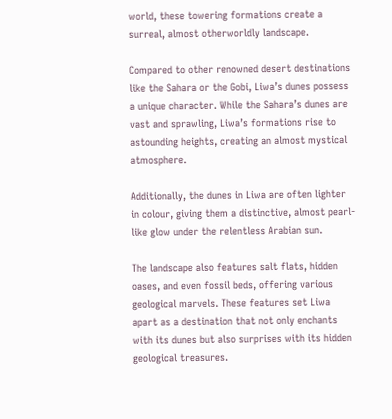world, these towering formations create a surreal, almost otherworldly landscape.

Compared to other renowned desert destinations like the Sahara or the Gobi, Liwa’s dunes possess a unique character. While the Sahara’s dunes are vast and sprawling, Liwa’s formations rise to astounding heights, creating an almost mystical atmosphere.

Additionally, the dunes in Liwa are often lighter in colour, giving them a distinctive, almost pearl-like glow under the relentless Arabian sun.

The landscape also features salt flats, hidden oases, and even fossil beds, offering various geological marvels. These features set Liwa apart as a destination that not only enchants with its dunes but also surprises with its hidden geological treasures.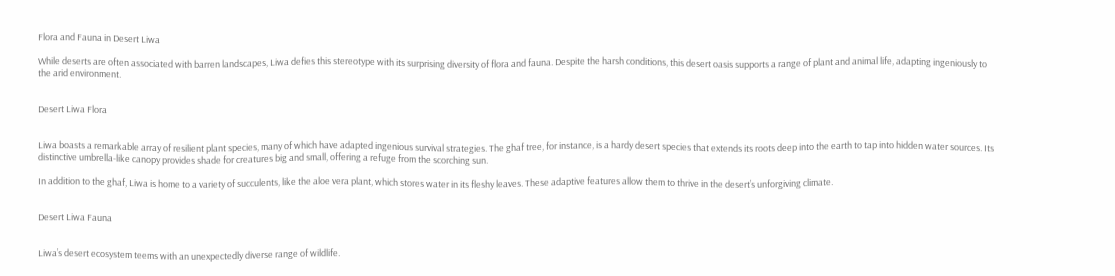Flora and Fauna in Desert Liwa

While deserts are often associated with barren landscapes, Liwa defies this stereotype with its surprising diversity of flora and fauna. Despite the harsh conditions, this desert oasis supports a range of plant and animal life, adapting ingeniously to the arid environment.


Desert Liwa Flora


Liwa boasts a remarkable array of resilient plant species, many of which have adapted ingenious survival strategies. The ghaf tree, for instance, is a hardy desert species that extends its roots deep into the earth to tap into hidden water sources. Its distinctive umbrella-like canopy provides shade for creatures big and small, offering a refuge from the scorching sun.

In addition to the ghaf, Liwa is home to a variety of succulents, like the aloe vera plant, which stores water in its fleshy leaves. These adaptive features allow them to thrive in the desert’s unforgiving climate.


Desert Liwa Fauna


Liwa’s desert ecosystem teems with an unexpectedly diverse range of wildlife.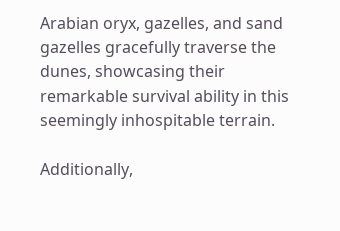Arabian oryx, gazelles, and sand gazelles gracefully traverse the dunes, showcasing their remarkable survival ability in this seemingly inhospitable terrain.

Additionally,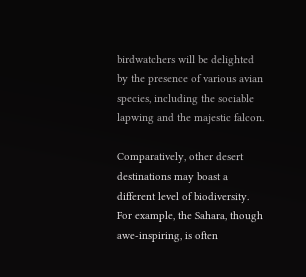birdwatchers will be delighted by the presence of various avian species, including the sociable lapwing and the majestic falcon.

Comparatively, other desert destinations may boast a different level of biodiversity. For example, the Sahara, though awe-inspiring, is often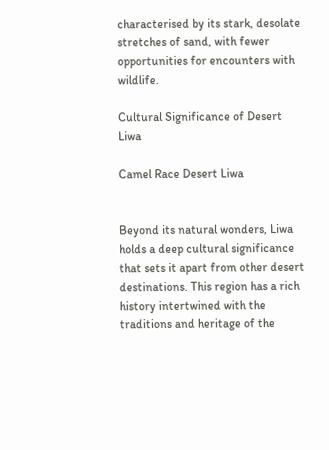characterised by its stark, desolate stretches of sand, with fewer opportunities for encounters with wildlife.

Cultural Significance of Desert Liwa

Camel Race Desert Liwa


Beyond its natural wonders, Liwa holds a deep cultural significance that sets it apart from other desert destinations. This region has a rich history intertwined with the traditions and heritage of the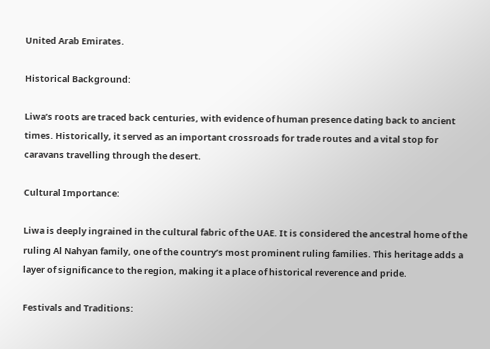United Arab Emirates.

Historical Background:

Liwa’s roots are traced back centuries, with evidence of human presence dating back to ancient times. Historically, it served as an important crossroads for trade routes and a vital stop for caravans travelling through the desert.

Cultural Importance:

Liwa is deeply ingrained in the cultural fabric of the UAE. It is considered the ancestral home of the ruling Al Nahyan family, one of the country’s most prominent ruling families. This heritage adds a layer of significance to the region, making it a place of historical reverence and pride.

Festivals and Traditions: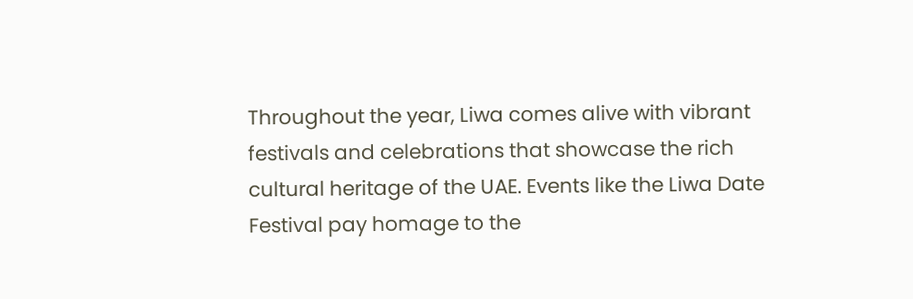Throughout the year, Liwa comes alive with vibrant festivals and celebrations that showcase the rich cultural heritage of the UAE. Events like the Liwa Date Festival pay homage to the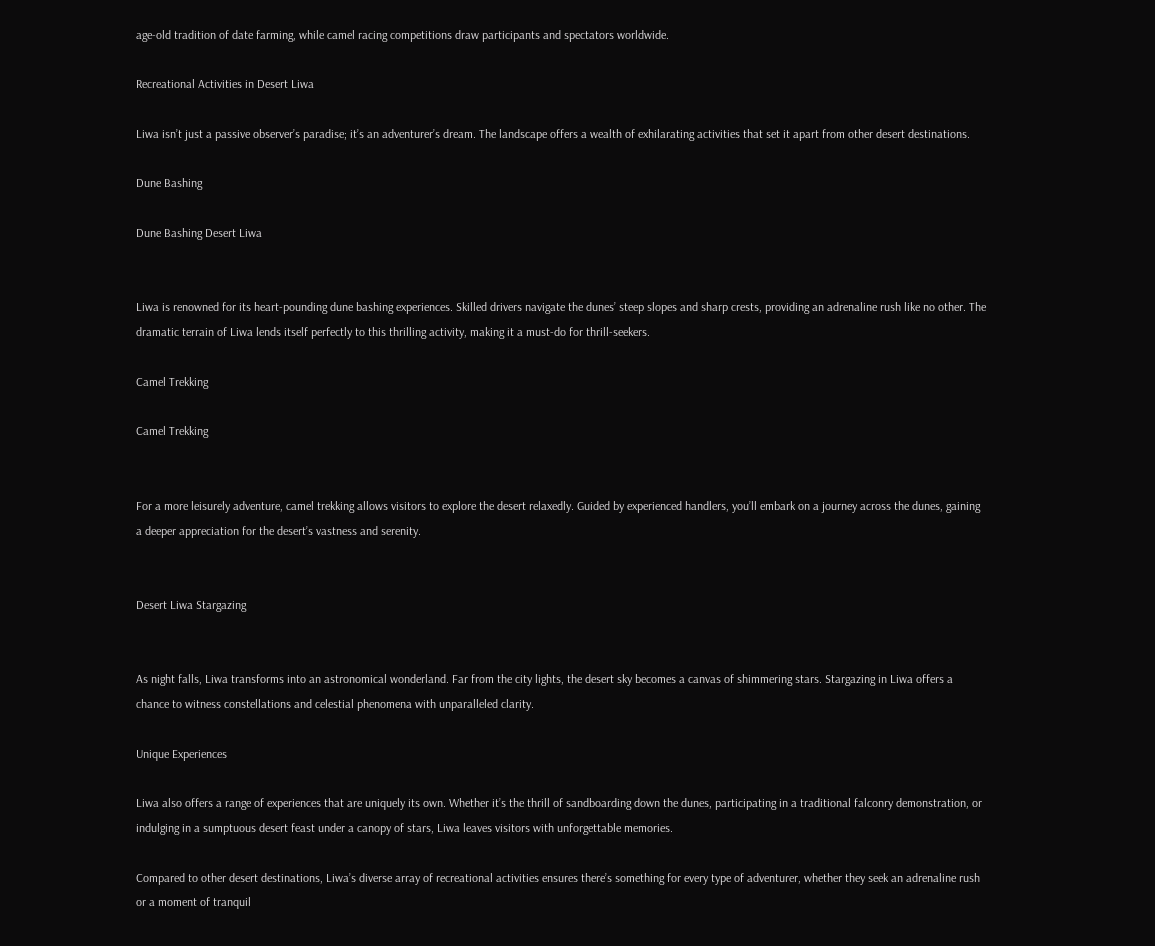age-old tradition of date farming, while camel racing competitions draw participants and spectators worldwide.

Recreational Activities in Desert Liwa

Liwa isn’t just a passive observer’s paradise; it’s an adventurer’s dream. The landscape offers a wealth of exhilarating activities that set it apart from other desert destinations.

Dune Bashing

Dune Bashing Desert Liwa


Liwa is renowned for its heart-pounding dune bashing experiences. Skilled drivers navigate the dunes’ steep slopes and sharp crests, providing an adrenaline rush like no other. The dramatic terrain of Liwa lends itself perfectly to this thrilling activity, making it a must-do for thrill-seekers.

Camel Trekking

Camel Trekking


For a more leisurely adventure, camel trekking allows visitors to explore the desert relaxedly. Guided by experienced handlers, you’ll embark on a journey across the dunes, gaining a deeper appreciation for the desert’s vastness and serenity.


Desert Liwa Stargazing


As night falls, Liwa transforms into an astronomical wonderland. Far from the city lights, the desert sky becomes a canvas of shimmering stars. Stargazing in Liwa offers a chance to witness constellations and celestial phenomena with unparalleled clarity.

Unique Experiences

Liwa also offers a range of experiences that are uniquely its own. Whether it’s the thrill of sandboarding down the dunes, participating in a traditional falconry demonstration, or indulging in a sumptuous desert feast under a canopy of stars, Liwa leaves visitors with unforgettable memories.

Compared to other desert destinations, Liwa’s diverse array of recreational activities ensures there’s something for every type of adventurer, whether they seek an adrenaline rush or a moment of tranquil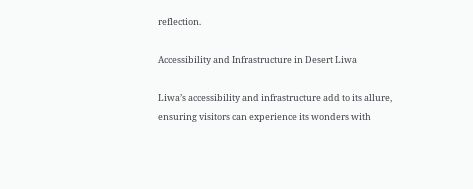reflection.

Accessibility and Infrastructure in Desert Liwa

Liwa’s accessibility and infrastructure add to its allure, ensuring visitors can experience its wonders with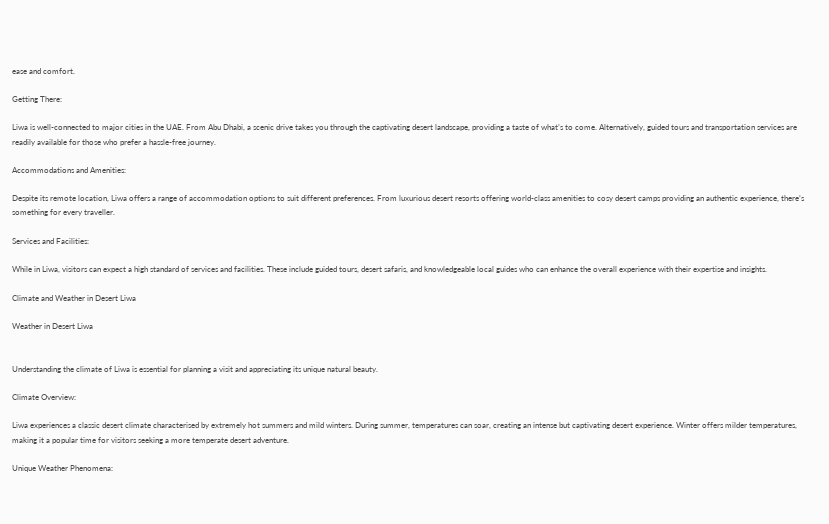ease and comfort.

Getting There:

Liwa is well-connected to major cities in the UAE. From Abu Dhabi, a scenic drive takes you through the captivating desert landscape, providing a taste of what’s to come. Alternatively, guided tours and transportation services are readily available for those who prefer a hassle-free journey.

Accommodations and Amenities:

Despite its remote location, Liwa offers a range of accommodation options to suit different preferences. From luxurious desert resorts offering world-class amenities to cosy desert camps providing an authentic experience, there’s something for every traveller.

Services and Facilities:

While in Liwa, visitors can expect a high standard of services and facilities. These include guided tours, desert safaris, and knowledgeable local guides who can enhance the overall experience with their expertise and insights.

Climate and Weather in Desert Liwa

Weather in Desert Liwa


Understanding the climate of Liwa is essential for planning a visit and appreciating its unique natural beauty.

Climate Overview:

Liwa experiences a classic desert climate characterised by extremely hot summers and mild winters. During summer, temperatures can soar, creating an intense but captivating desert experience. Winter offers milder temperatures, making it a popular time for visitors seeking a more temperate desert adventure.

Unique Weather Phenomena: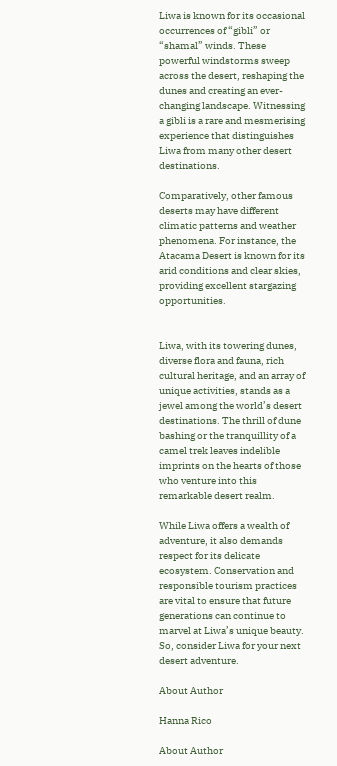Liwa is known for its occasional occurrences of “gibli” or “shamal” winds. These powerful windstorms sweep across the desert, reshaping the dunes and creating an ever-changing landscape. Witnessing a gibli is a rare and mesmerising experience that distinguishes Liwa from many other desert destinations.

Comparatively, other famous deserts may have different climatic patterns and weather phenomena. For instance, the Atacama Desert is known for its arid conditions and clear skies, providing excellent stargazing opportunities.


Liwa, with its towering dunes, diverse flora and fauna, rich cultural heritage, and an array of unique activities, stands as a jewel among the world’s desert destinations. The thrill of dune bashing or the tranquillity of a camel trek leaves indelible imprints on the hearts of those who venture into this remarkable desert realm.

While Liwa offers a wealth of adventure, it also demands respect for its delicate ecosystem. Conservation and responsible tourism practices are vital to ensure that future generations can continue to marvel at Liwa’s unique beauty. So, consider Liwa for your next desert adventure.

About Author

Hanna Rico

About Author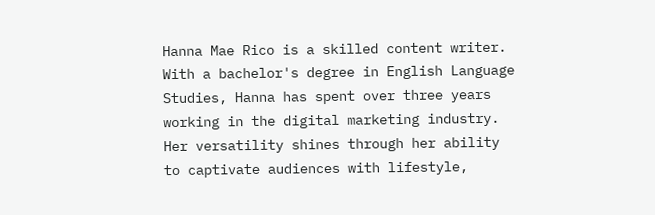Hanna Mae Rico is a skilled content writer. With a bachelor's degree in English Language Studies, Hanna has spent over three years working in the digital marketing industry. Her versatility shines through her ability to captivate audiences with lifestyle,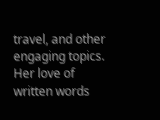travel, and other engaging topics. Her love of written words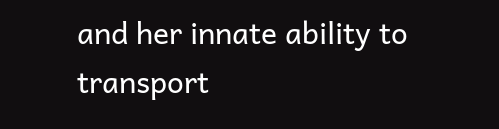and her innate ability to transport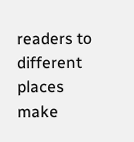readers to different places make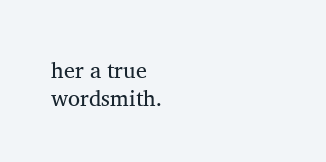her a true wordsmith.